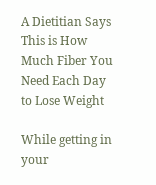A Dietitian Says This is How Much Fiber You Need Each Day to Lose Weight

While getting in your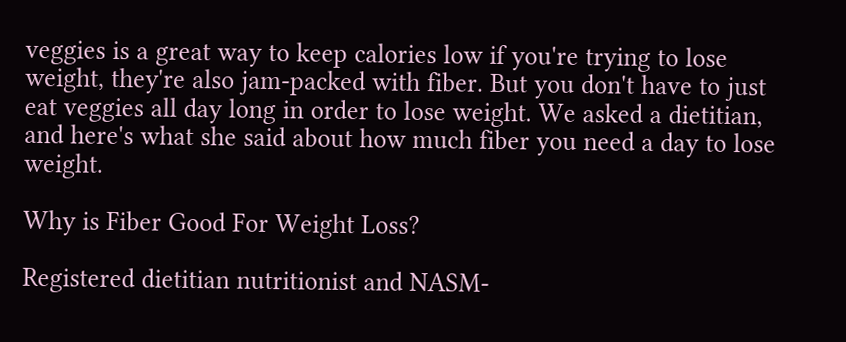veggies is a great way to keep calories low if you're trying to lose weight, they're also jam-packed with fiber. But you don't have to just eat veggies all day long in order to lose weight. We asked a dietitian, and here's what she said about how much fiber you need a day to lose weight.

Why is Fiber Good For Weight Loss?

Registered dietitian nutritionist and NASM-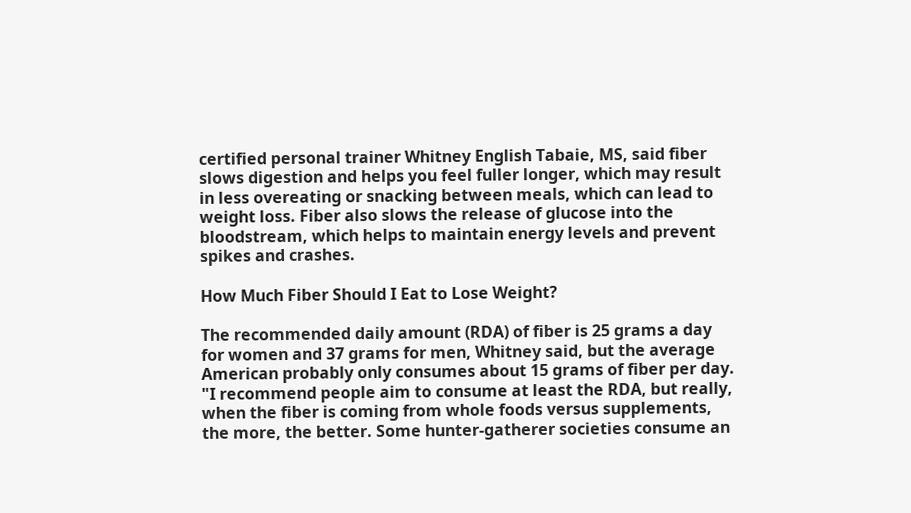certified personal trainer Whitney English Tabaie, MS, said fiber slows digestion and helps you feel fuller longer, which may result in less overeating or snacking between meals, which can lead to weight loss. Fiber also slows the release of glucose into the bloodstream, which helps to maintain energy levels and prevent spikes and crashes.

How Much Fiber Should I Eat to Lose Weight?

The recommended daily amount (RDA) of fiber is 25 grams a day for women and 37 grams for men, Whitney said, but the average American probably only consumes about 15 grams of fiber per day. "I recommend people aim to consume at least the RDA, but really, when the fiber is coming from whole foods versus supplements, the more, the better. Some hunter-gatherer societies consume an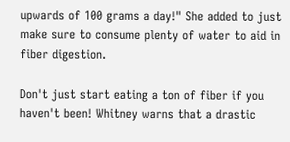upwards of 100 grams a day!" She added to just make sure to consume plenty of water to aid in fiber digestion.

Don't just start eating a ton of fiber if you haven't been! Whitney warns that a drastic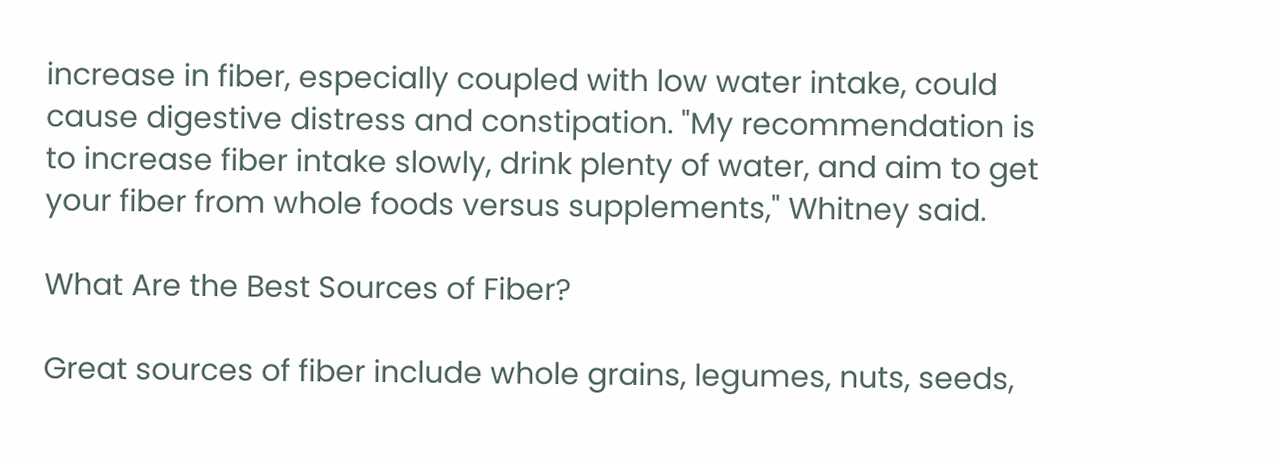increase in fiber, especially coupled with low water intake, could cause digestive distress and constipation. "My recommendation is to increase fiber intake slowly, drink plenty of water, and aim to get your fiber from whole foods versus supplements," Whitney said.

What Are the Best Sources of Fiber?

Great sources of fiber include whole grains, legumes, nuts, seeds,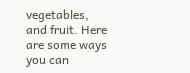vegetables, and fruit. Here are some ways you can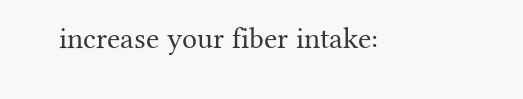increase your fiber intake: